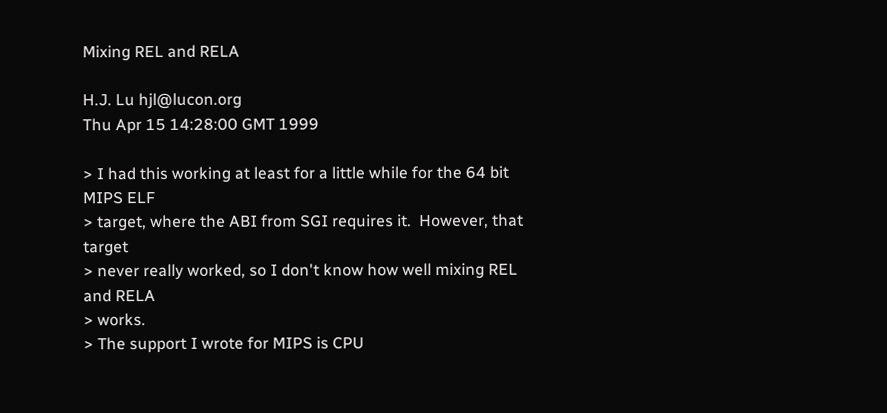Mixing REL and RELA

H.J. Lu hjl@lucon.org
Thu Apr 15 14:28:00 GMT 1999

> I had this working at least for a little while for the 64 bit MIPS ELF
> target, where the ABI from SGI requires it.  However, that target
> never really worked, so I don't know how well mixing REL and RELA
> works.
> The support I wrote for MIPS is CPU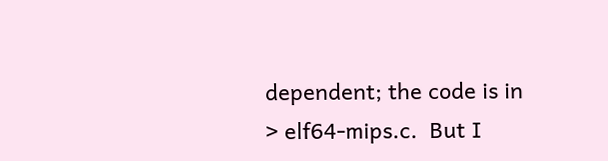dependent; the code is in
> elf64-mips.c.  But I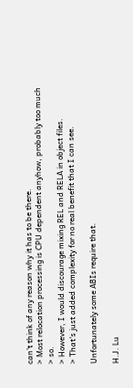can't think of any reason why it has to be there.
> Most relocation processing is CPU dependent anyhow, probably too much
> so.
> However, I would discourage mixing REL and RELA in object files.
> That's just added complexity for no real benefit that I can see.

Unfortunately some ABIs require that.

H.J. Lu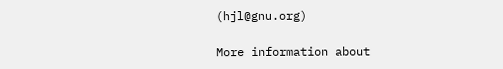(hjl@gnu.org)

More information about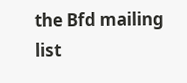the Bfd mailing list